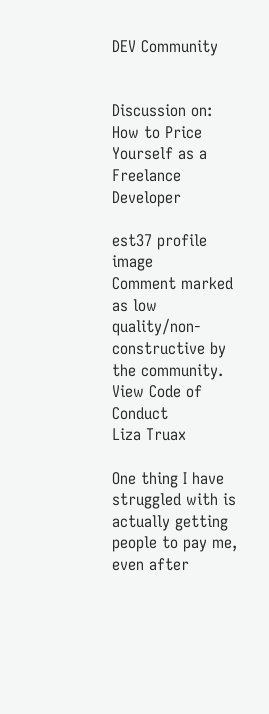DEV Community


Discussion on: How to Price Yourself as a Freelance Developer

est37 profile image
Comment marked as low quality/non-constructive by the community. View Code of Conduct
Liza Truax

One thing I have struggled with is actually getting people to pay me, even after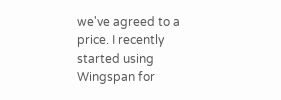we've agreed to a price. I recently started using Wingspan for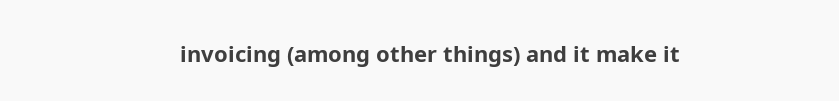invoicing (among other things) and it make it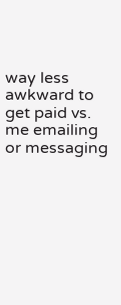way less awkward to get paid vs. me emailing or messaging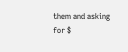them and asking for $